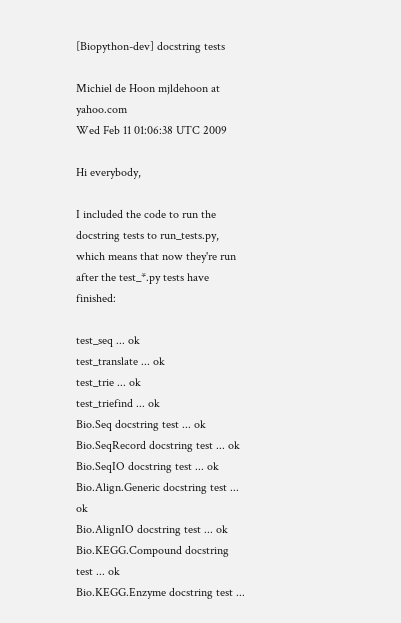[Biopython-dev] docstring tests

Michiel de Hoon mjldehoon at yahoo.com
Wed Feb 11 01:06:38 UTC 2009

Hi everybody,

I included the code to run the docstring tests to run_tests.py, which means that now they're run after the test_*.py tests have finished:

test_seq ... ok
test_translate ... ok
test_trie ... ok
test_triefind ... ok
Bio.Seq docstring test ... ok
Bio.SeqRecord docstring test ... ok
Bio.SeqIO docstring test ... ok
Bio.Align.Generic docstring test ... ok
Bio.AlignIO docstring test ... ok
Bio.KEGG.Compound docstring test ... ok
Bio.KEGG.Enzyme docstring test ...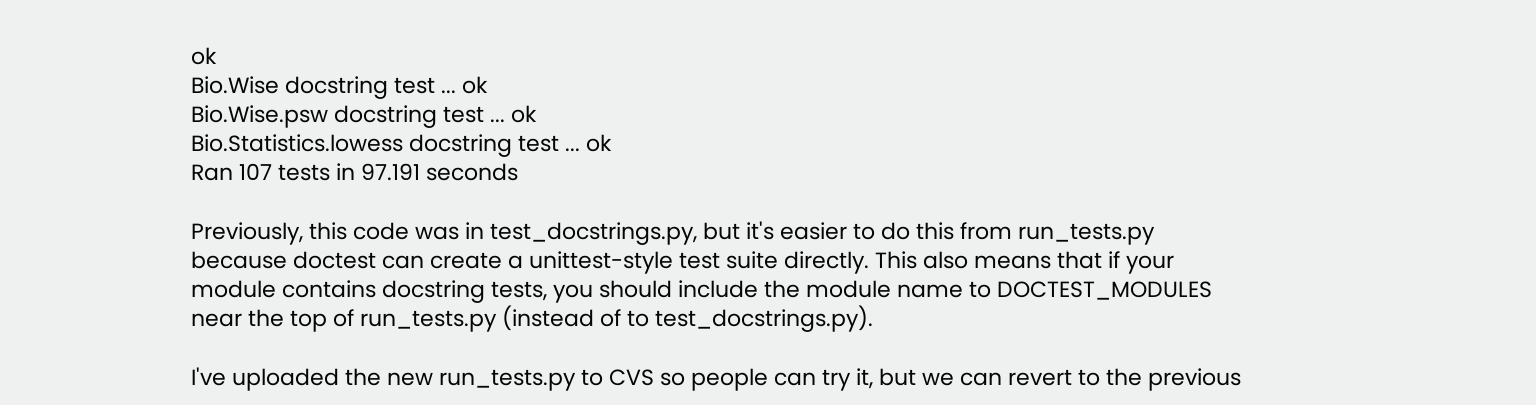ok
Bio.Wise docstring test ... ok
Bio.Wise.psw docstring test ... ok
Bio.Statistics.lowess docstring test ... ok
Ran 107 tests in 97.191 seconds

Previously, this code was in test_docstrings.py, but it's easier to do this from run_tests.py because doctest can create a unittest-style test suite directly. This also means that if your module contains docstring tests, you should include the module name to DOCTEST_MODULES near the top of run_tests.py (instead of to test_docstrings.py).

I've uploaded the new run_tests.py to CVS so people can try it, but we can revert to the previous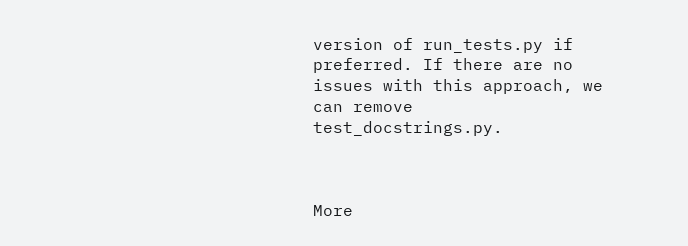version of run_tests.py if preferred. If there are no issues with this approach, we can remove test_docstrings.py.



More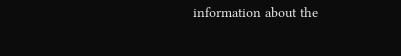information about the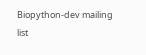Biopython-dev mailing list